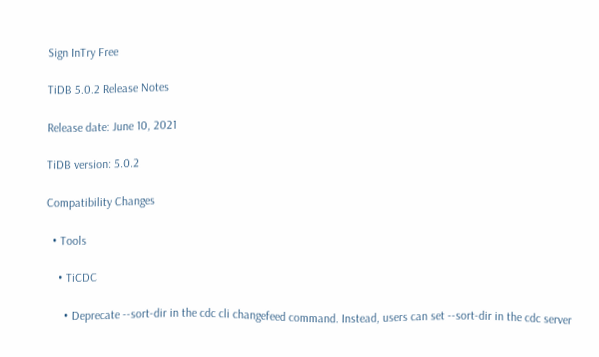Sign InTry Free

TiDB 5.0.2 Release Notes

Release date: June 10, 2021

TiDB version: 5.0.2

Compatibility Changes

  • Tools

    • TiCDC

      • Deprecate --sort-dir in the cdc cli changefeed command. Instead, users can set --sort-dir in the cdc server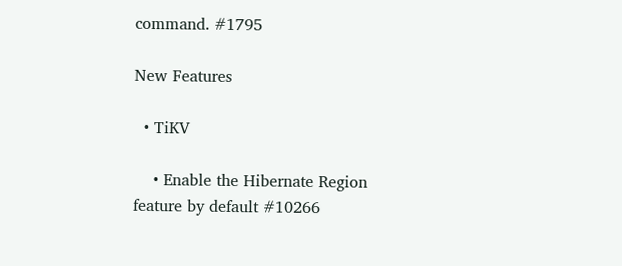command. #1795

New Features

  • TiKV

    • Enable the Hibernate Region feature by default #10266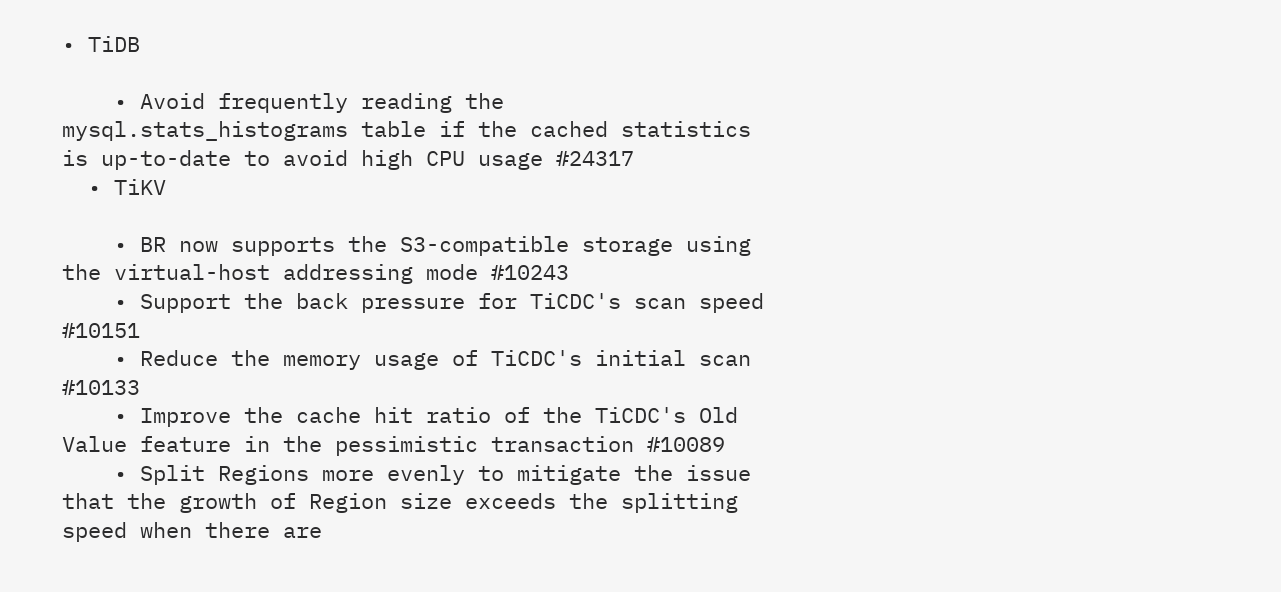• TiDB

    • Avoid frequently reading the mysql.stats_histograms table if the cached statistics is up-to-date to avoid high CPU usage #24317
  • TiKV

    • BR now supports the S3-compatible storage using the virtual-host addressing mode #10243
    • Support the back pressure for TiCDC's scan speed #10151
    • Reduce the memory usage of TiCDC's initial scan #10133
    • Improve the cache hit ratio of the TiCDC's Old Value feature in the pessimistic transaction #10089
    • Split Regions more evenly to mitigate the issue that the growth of Region size exceeds the splitting speed when there are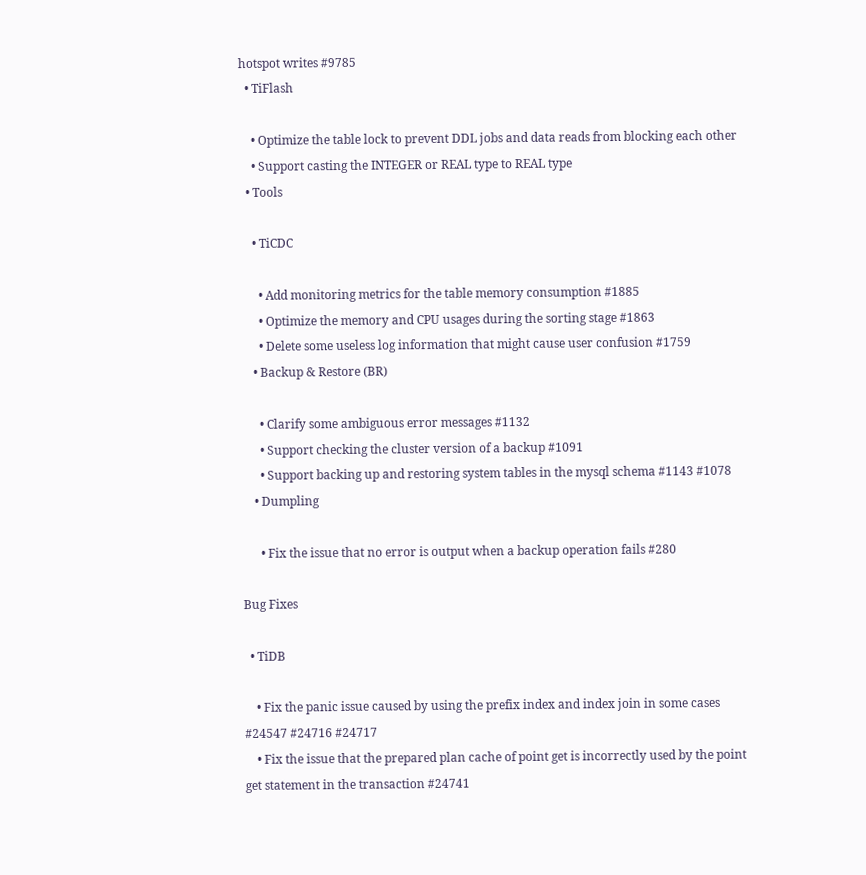hotspot writes #9785
  • TiFlash

    • Optimize the table lock to prevent DDL jobs and data reads from blocking each other
    • Support casting the INTEGER or REAL type to REAL type
  • Tools

    • TiCDC

      • Add monitoring metrics for the table memory consumption #1885
      • Optimize the memory and CPU usages during the sorting stage #1863
      • Delete some useless log information that might cause user confusion #1759
    • Backup & Restore (BR)

      • Clarify some ambiguous error messages #1132
      • Support checking the cluster version of a backup #1091
      • Support backing up and restoring system tables in the mysql schema #1143 #1078
    • Dumpling

      • Fix the issue that no error is output when a backup operation fails #280

Bug Fixes

  • TiDB

    • Fix the panic issue caused by using the prefix index and index join in some cases #24547 #24716 #24717
    • Fix the issue that the prepared plan cache of point get is incorrectly used by the point get statement in the transaction #24741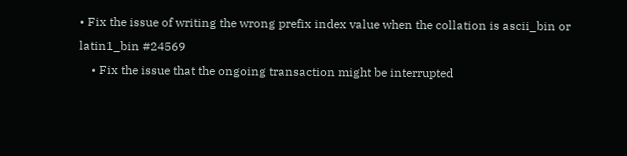• Fix the issue of writing the wrong prefix index value when the collation is ascii_bin or latin1_bin #24569
    • Fix the issue that the ongoing transaction might be interrupted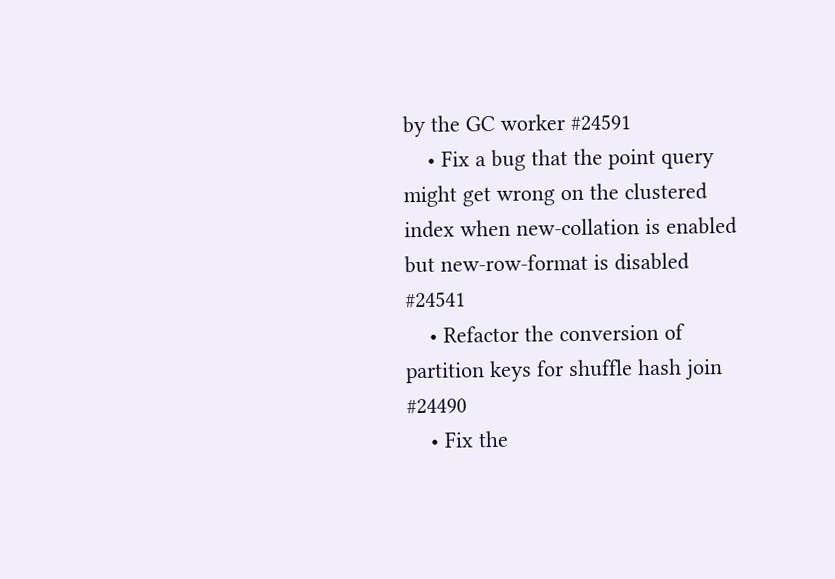by the GC worker #24591
    • Fix a bug that the point query might get wrong on the clustered index when new-collation is enabled but new-row-format is disabled #24541
    • Refactor the conversion of partition keys for shuffle hash join #24490
    • Fix the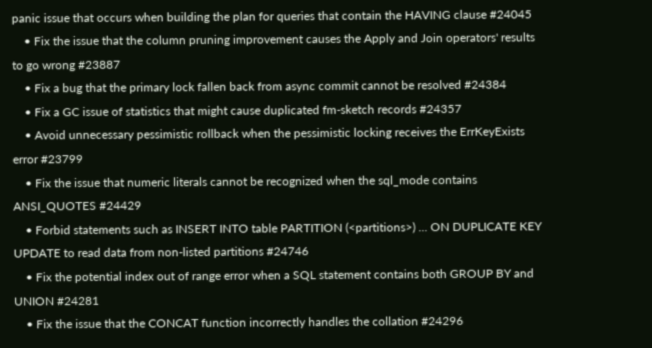panic issue that occurs when building the plan for queries that contain the HAVING clause #24045
    • Fix the issue that the column pruning improvement causes the Apply and Join operators' results to go wrong #23887
    • Fix a bug that the primary lock fallen back from async commit cannot be resolved #24384
    • Fix a GC issue of statistics that might cause duplicated fm-sketch records #24357
    • Avoid unnecessary pessimistic rollback when the pessimistic locking receives the ErrKeyExists error #23799
    • Fix the issue that numeric literals cannot be recognized when the sql_mode contains ANSI_QUOTES #24429
    • Forbid statements such as INSERT INTO table PARTITION (<partitions>) ... ON DUPLICATE KEY UPDATE to read data from non-listed partitions #24746
    • Fix the potential index out of range error when a SQL statement contains both GROUP BY and UNION #24281
    • Fix the issue that the CONCAT function incorrectly handles the collation #24296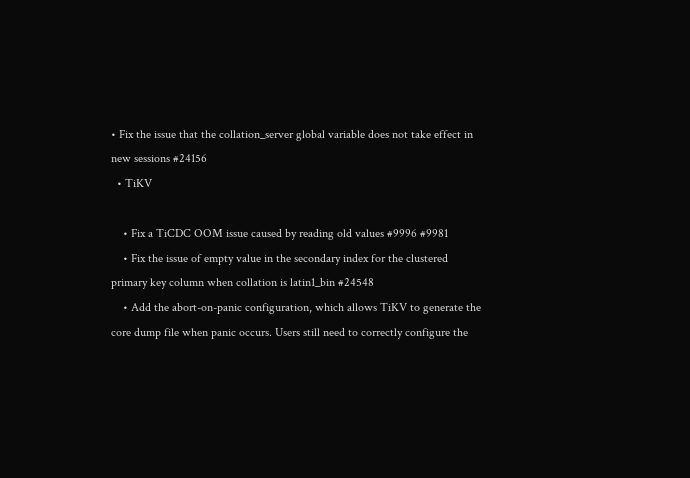• Fix the issue that the collation_server global variable does not take effect in new sessions #24156
  • TiKV

    • Fix a TiCDC OOM issue caused by reading old values #9996 #9981
    • Fix the issue of empty value in the secondary index for the clustered primary key column when collation is latin1_bin #24548
    • Add the abort-on-panic configuration, which allows TiKV to generate the core dump file when panic occurs. Users still need to correctly configure the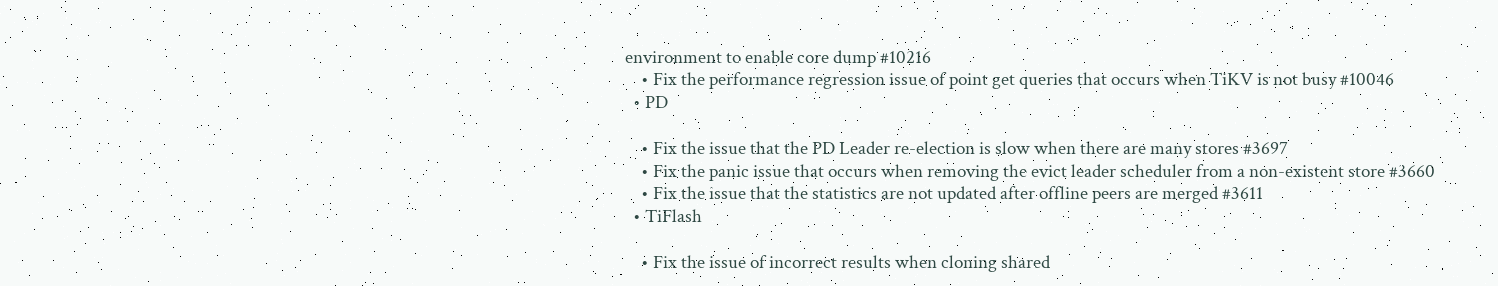environment to enable core dump #10216
    • Fix the performance regression issue of point get queries that occurs when TiKV is not busy #10046
  • PD

    • Fix the issue that the PD Leader re-election is slow when there are many stores #3697
    • Fix the panic issue that occurs when removing the evict leader scheduler from a non-existent store #3660
    • Fix the issue that the statistics are not updated after offline peers are merged #3611
  • TiFlash

    • Fix the issue of incorrect results when cloning shared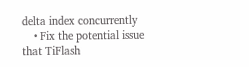delta index concurrently
    • Fix the potential issue that TiFlash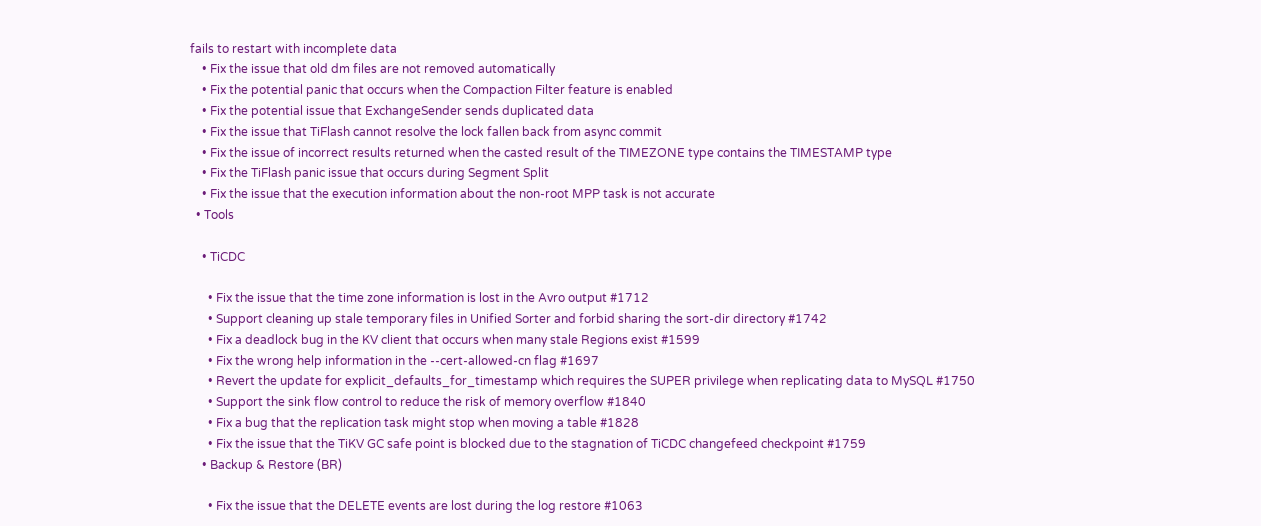fails to restart with incomplete data
    • Fix the issue that old dm files are not removed automatically
    • Fix the potential panic that occurs when the Compaction Filter feature is enabled
    • Fix the potential issue that ExchangeSender sends duplicated data
    • Fix the issue that TiFlash cannot resolve the lock fallen back from async commit
    • Fix the issue of incorrect results returned when the casted result of the TIMEZONE type contains the TIMESTAMP type
    • Fix the TiFlash panic issue that occurs during Segment Split
    • Fix the issue that the execution information about the non-root MPP task is not accurate
  • Tools

    • TiCDC

      • Fix the issue that the time zone information is lost in the Avro output #1712
      • Support cleaning up stale temporary files in Unified Sorter and forbid sharing the sort-dir directory #1742
      • Fix a deadlock bug in the KV client that occurs when many stale Regions exist #1599
      • Fix the wrong help information in the --cert-allowed-cn flag #1697
      • Revert the update for explicit_defaults_for_timestamp which requires the SUPER privilege when replicating data to MySQL #1750
      • Support the sink flow control to reduce the risk of memory overflow #1840
      • Fix a bug that the replication task might stop when moving a table #1828
      • Fix the issue that the TiKV GC safe point is blocked due to the stagnation of TiCDC changefeed checkpoint #1759
    • Backup & Restore (BR)

      • Fix the issue that the DELETE events are lost during the log restore #1063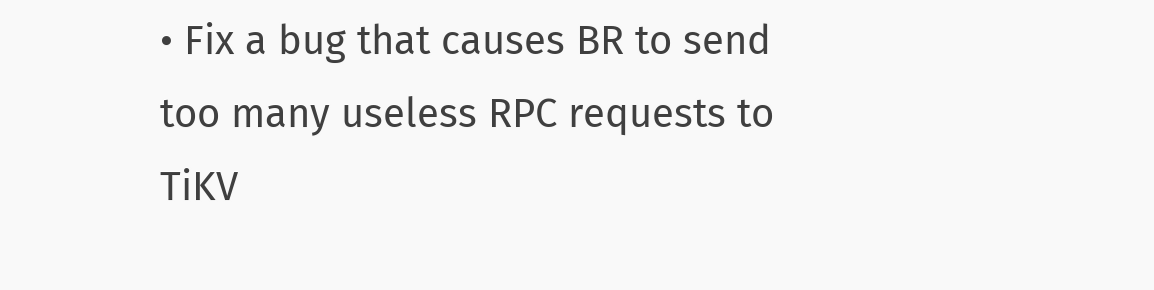• Fix a bug that causes BR to send too many useless RPC requests to TiKV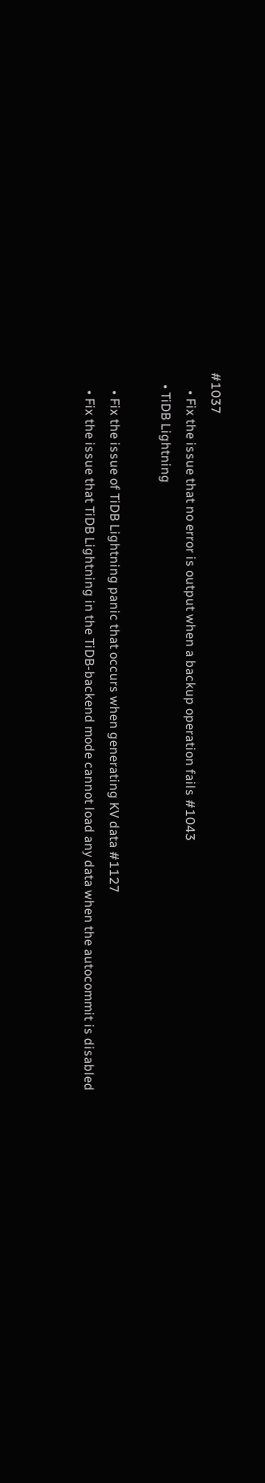#1037
      • Fix the issue that no error is output when a backup operation fails #1043
    • TiDB Lightning

      • Fix the issue of TiDB Lightning panic that occurs when generating KV data #1127
      • Fix the issue that TiDB Lightning in the TiDB-backend mode cannot load any data when the autocommit is disabled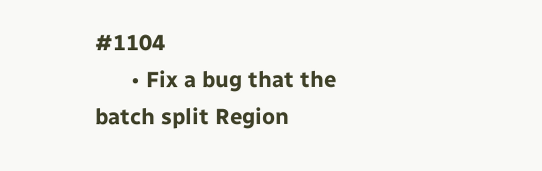#1104
      • Fix a bug that the batch split Region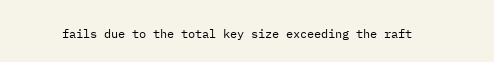fails due to the total key size exceeding the raft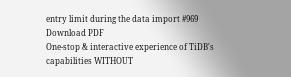entry limit during the data import #969
Download PDF
One-stop & interactive experience of TiDB's capabilities WITHOUT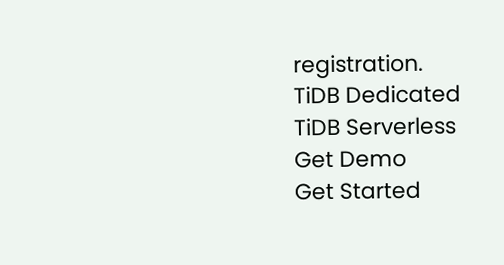registration.
TiDB Dedicated
TiDB Serverless
Get Demo
Get Started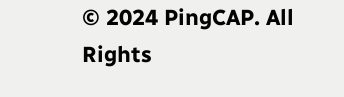© 2024 PingCAP. All Rights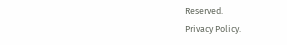Reserved.
Privacy Policy.